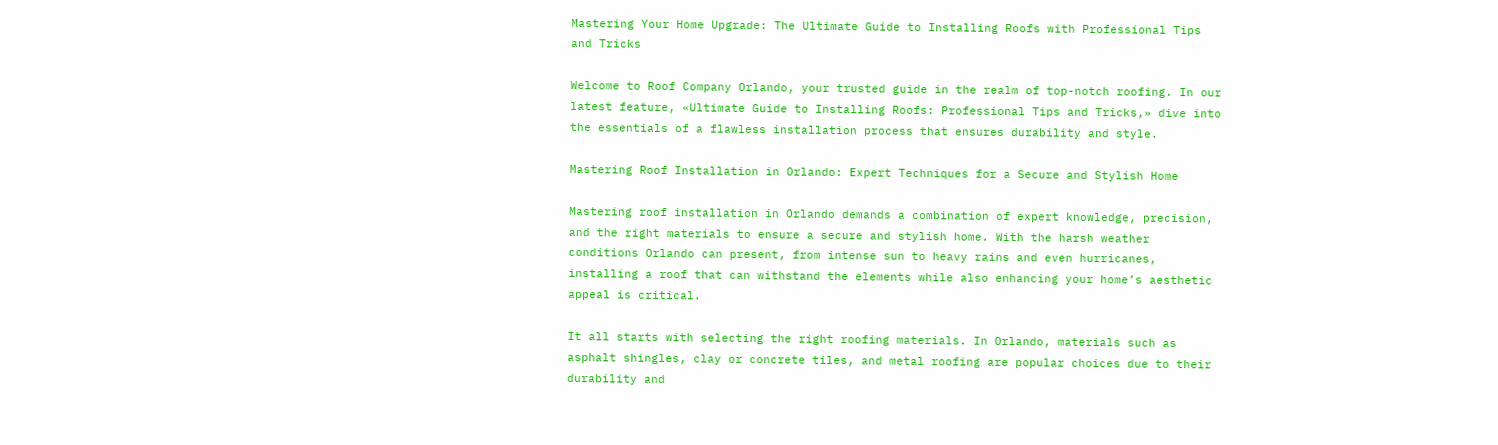Mastering Your Home Upgrade: The Ultimate Guide to Installing Roofs with Professional Tips and Tricks

Welcome to Roof Company Orlando, your trusted guide in the realm of top-notch roofing. In our latest feature, «Ultimate Guide to Installing Roofs: Professional Tips and Tricks,» dive into the essentials of a flawless installation process that ensures durability and style.

Mastering Roof Installation in Orlando: Expert Techniques for a Secure and Stylish Home

Mastering roof installation in Orlando demands a combination of expert knowledge, precision, and the right materials to ensure a secure and stylish home. With the harsh weather conditions Orlando can present, from intense sun to heavy rains and even hurricanes, installing a roof that can withstand the elements while also enhancing your home’s aesthetic appeal is critical.

It all starts with selecting the right roofing materials. In Orlando, materials such as asphalt shingles, clay or concrete tiles, and metal roofing are popular choices due to their durability and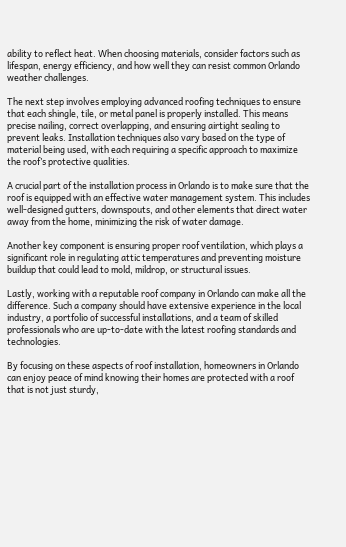ability to reflect heat. When choosing materials, consider factors such as lifespan, energy efficiency, and how well they can resist common Orlando weather challenges.

The next step involves employing advanced roofing techniques to ensure that each shingle, tile, or metal panel is properly installed. This means precise nailing, correct overlapping, and ensuring airtight sealing to prevent leaks. Installation techniques also vary based on the type of material being used, with each requiring a specific approach to maximize the roof’s protective qualities.

A crucial part of the installation process in Orlando is to make sure that the roof is equipped with an effective water management system. This includes well-designed gutters, downspouts, and other elements that direct water away from the home, minimizing the risk of water damage.

Another key component is ensuring proper roof ventilation, which plays a significant role in regulating attic temperatures and preventing moisture buildup that could lead to mold, mildrop, or structural issues.

Lastly, working with a reputable roof company in Orlando can make all the difference. Such a company should have extensive experience in the local industry, a portfolio of successful installations, and a team of skilled professionals who are up-to-date with the latest roofing standards and technologies.

By focusing on these aspects of roof installation, homeowners in Orlando can enjoy peace of mind knowing their homes are protected with a roof that is not just sturdy,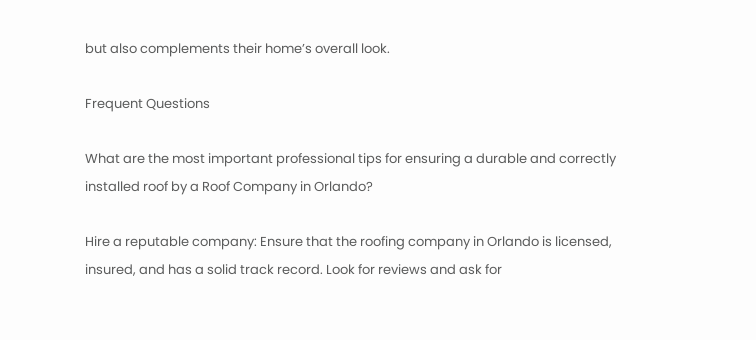but also complements their home’s overall look.

Frequent Questions

What are the most important professional tips for ensuring a durable and correctly installed roof by a Roof Company in Orlando?

Hire a reputable company: Ensure that the roofing company in Orlando is licensed, insured, and has a solid track record. Look for reviews and ask for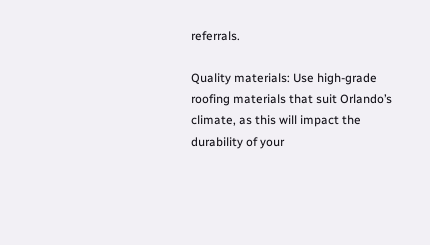referrals.

Quality materials: Use high-grade roofing materials that suit Orlando’s climate, as this will impact the durability of your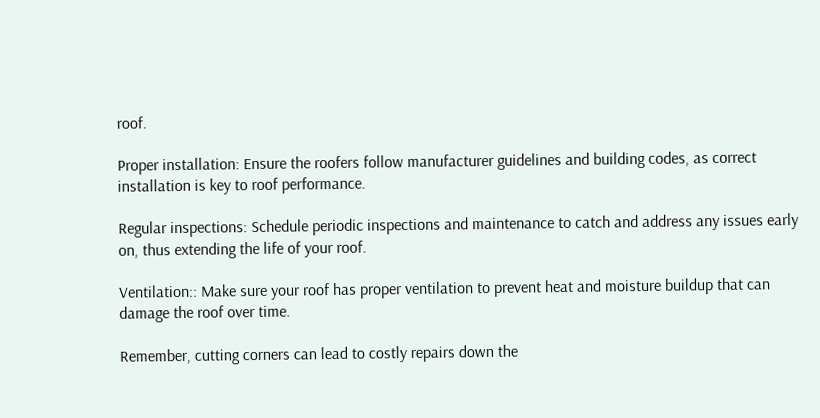roof.

Proper installation: Ensure the roofers follow manufacturer guidelines and building codes, as correct installation is key to roof performance.

Regular inspections: Schedule periodic inspections and maintenance to catch and address any issues early on, thus extending the life of your roof.

Ventilation:: Make sure your roof has proper ventilation to prevent heat and moisture buildup that can damage the roof over time.

Remember, cutting corners can lead to costly repairs down the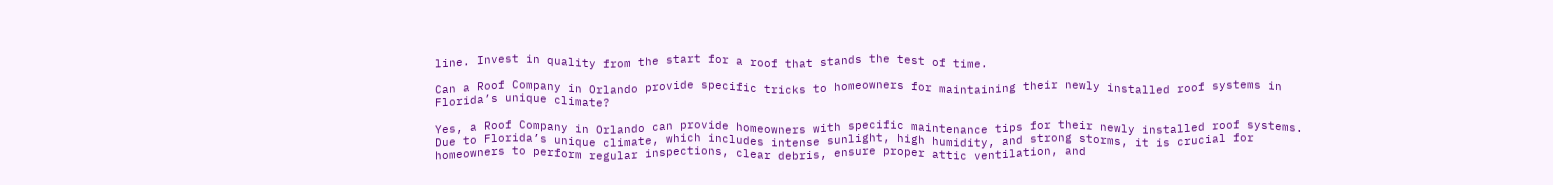line. Invest in quality from the start for a roof that stands the test of time.

Can a Roof Company in Orlando provide specific tricks to homeowners for maintaining their newly installed roof systems in Florida’s unique climate?

Yes, a Roof Company in Orlando can provide homeowners with specific maintenance tips for their newly installed roof systems. Due to Florida’s unique climate, which includes intense sunlight, high humidity, and strong storms, it is crucial for homeowners to perform regular inspections, clear debris, ensure proper attic ventilation, and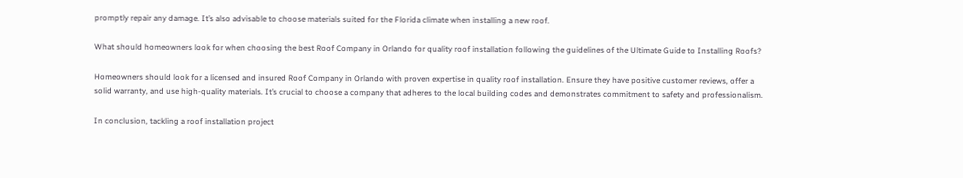promptly repair any damage. It’s also advisable to choose materials suited for the Florida climate when installing a new roof.

What should homeowners look for when choosing the best Roof Company in Orlando for quality roof installation following the guidelines of the Ultimate Guide to Installing Roofs?

Homeowners should look for a licensed and insured Roof Company in Orlando with proven expertise in quality roof installation. Ensure they have positive customer reviews, offer a solid warranty, and use high-quality materials. It’s crucial to choose a company that adheres to the local building codes and demonstrates commitment to safety and professionalism.

In conclusion, tackling a roof installation project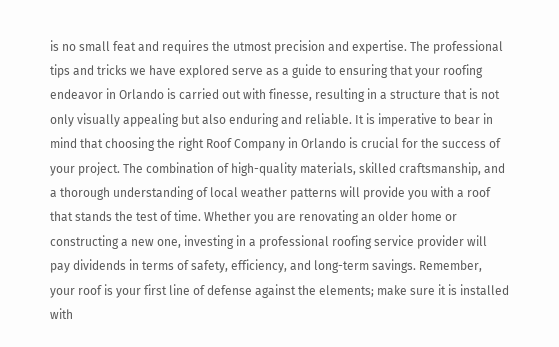is no small feat and requires the utmost precision and expertise. The professional tips and tricks we have explored serve as a guide to ensuring that your roofing endeavor in Orlando is carried out with finesse, resulting in a structure that is not only visually appealing but also enduring and reliable. It is imperative to bear in mind that choosing the right Roof Company in Orlando is crucial for the success of your project. The combination of high-quality materials, skilled craftsmanship, and a thorough understanding of local weather patterns will provide you with a roof that stands the test of time. Whether you are renovating an older home or constructing a new one, investing in a professional roofing service provider will pay dividends in terms of safety, efficiency, and long-term savings. Remember, your roof is your first line of defense against the elements; make sure it is installed with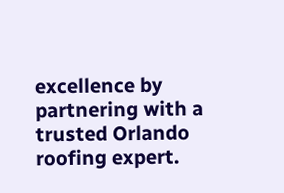excellence by partnering with a trusted Orlando roofing expert.